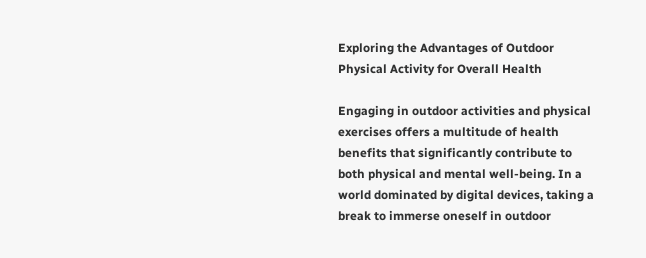Exploring the Advantages of Outdoor Physical Activity for Overall Health

Engaging in outdoor activities and physical exercises offers a multitude of health benefits that significantly contribute to both physical and mental well-being. In a world dominated by digital devices, taking a break to immerse oneself in outdoor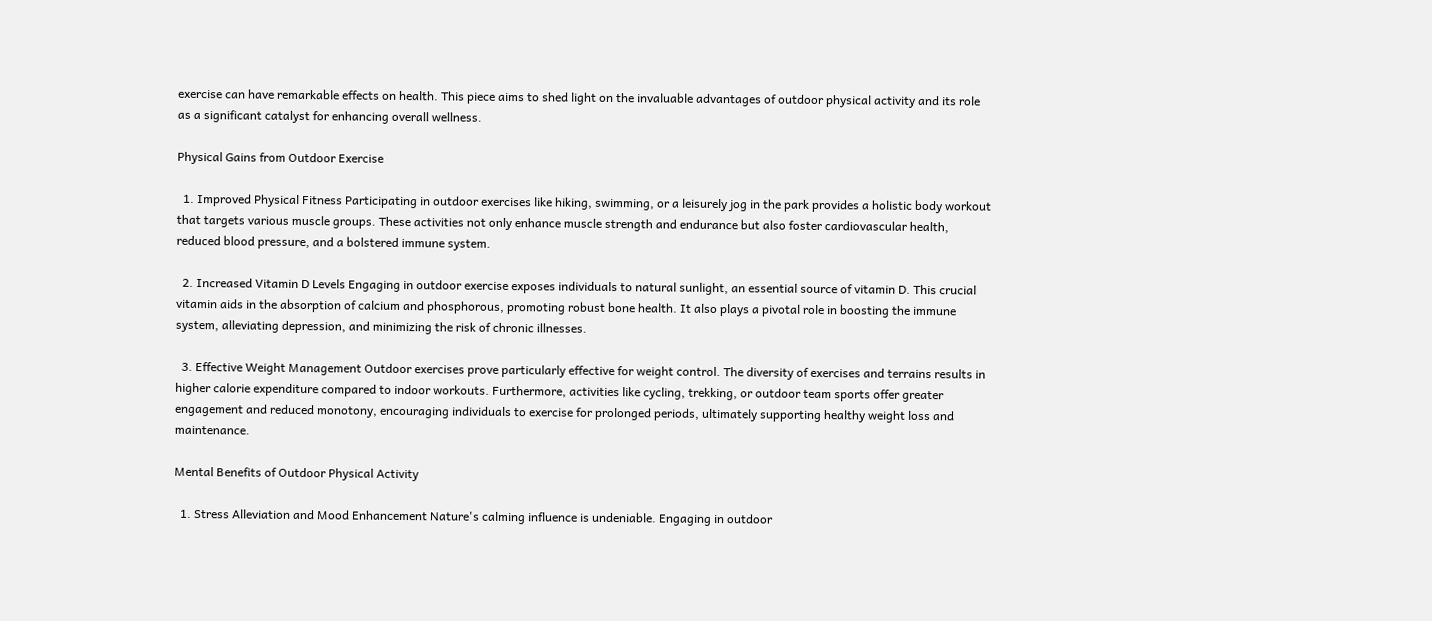exercise can have remarkable effects on health. This piece aims to shed light on the invaluable advantages of outdoor physical activity and its role as a significant catalyst for enhancing overall wellness.

Physical Gains from Outdoor Exercise

  1. Improved Physical Fitness Participating in outdoor exercises like hiking, swimming, or a leisurely jog in the park provides a holistic body workout that targets various muscle groups. These activities not only enhance muscle strength and endurance but also foster cardiovascular health, reduced blood pressure, and a bolstered immune system.

  2. Increased Vitamin D Levels Engaging in outdoor exercise exposes individuals to natural sunlight, an essential source of vitamin D. This crucial vitamin aids in the absorption of calcium and phosphorous, promoting robust bone health. It also plays a pivotal role in boosting the immune system, alleviating depression, and minimizing the risk of chronic illnesses.

  3. Effective Weight Management Outdoor exercises prove particularly effective for weight control. The diversity of exercises and terrains results in higher calorie expenditure compared to indoor workouts. Furthermore, activities like cycling, trekking, or outdoor team sports offer greater engagement and reduced monotony, encouraging individuals to exercise for prolonged periods, ultimately supporting healthy weight loss and maintenance.

Mental Benefits of Outdoor Physical Activity

  1. Stress Alleviation and Mood Enhancement Nature's calming influence is undeniable. Engaging in outdoor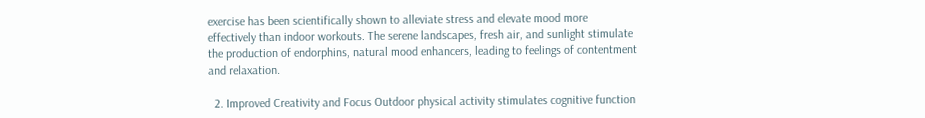exercise has been scientifically shown to alleviate stress and elevate mood more effectively than indoor workouts. The serene landscapes, fresh air, and sunlight stimulate the production of endorphins, natural mood enhancers, leading to feelings of contentment and relaxation.

  2. Improved Creativity and Focus Outdoor physical activity stimulates cognitive function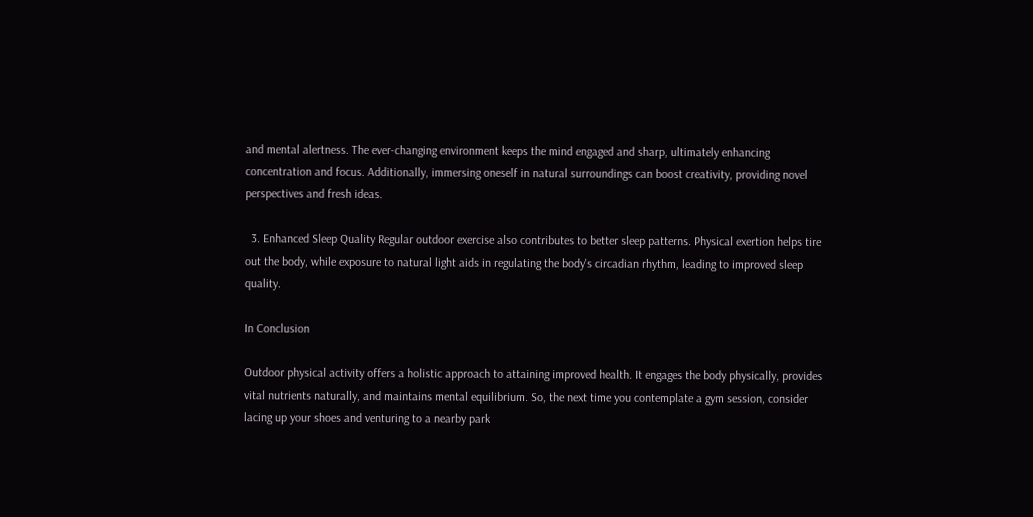and mental alertness. The ever-changing environment keeps the mind engaged and sharp, ultimately enhancing concentration and focus. Additionally, immersing oneself in natural surroundings can boost creativity, providing novel perspectives and fresh ideas.

  3. Enhanced Sleep Quality Regular outdoor exercise also contributes to better sleep patterns. Physical exertion helps tire out the body, while exposure to natural light aids in regulating the body's circadian rhythm, leading to improved sleep quality.

In Conclusion

Outdoor physical activity offers a holistic approach to attaining improved health. It engages the body physically, provides vital nutrients naturally, and maintains mental equilibrium. So, the next time you contemplate a gym session, consider lacing up your shoes and venturing to a nearby park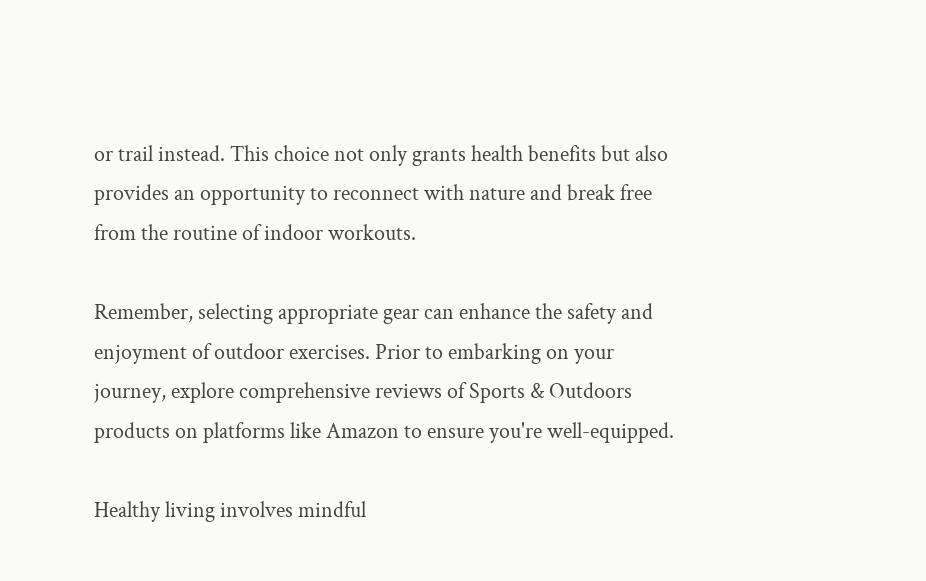or trail instead. This choice not only grants health benefits but also provides an opportunity to reconnect with nature and break free from the routine of indoor workouts.

Remember, selecting appropriate gear can enhance the safety and enjoyment of outdoor exercises. Prior to embarking on your journey, explore comprehensive reviews of Sports & Outdoors products on platforms like Amazon to ensure you're well-equipped.

Healthy living involves mindful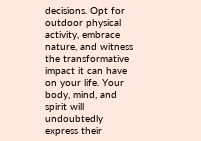decisions. Opt for outdoor physical activity, embrace nature, and witness the transformative impact it can have on your life. Your body, mind, and spirit will undoubtedly express their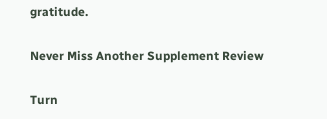gratitude.

Never Miss Another Supplement Review

Turn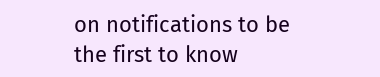on notifications to be the first to know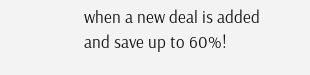when a new deal is added and save up to 60%!